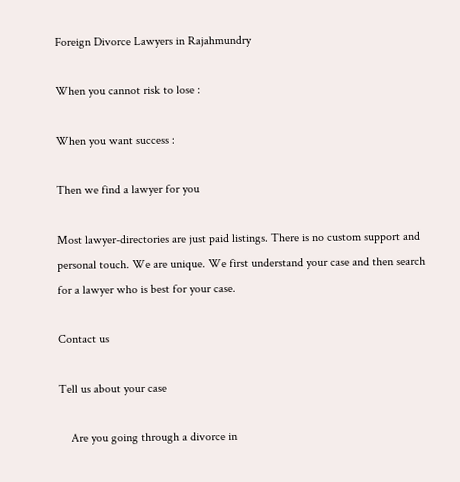Foreign Divorce Lawyers in Rajahmundry

When you cannot risk to lose :

When you want success :

Then we find a lawyer for you

Most lawyer-directories are just paid listings. There is no custom support and personal touch. We are unique. We first understand your case and then search for a lawyer who is best for your case.

Contact us

Tell us about your case

    Are you going through a divorce in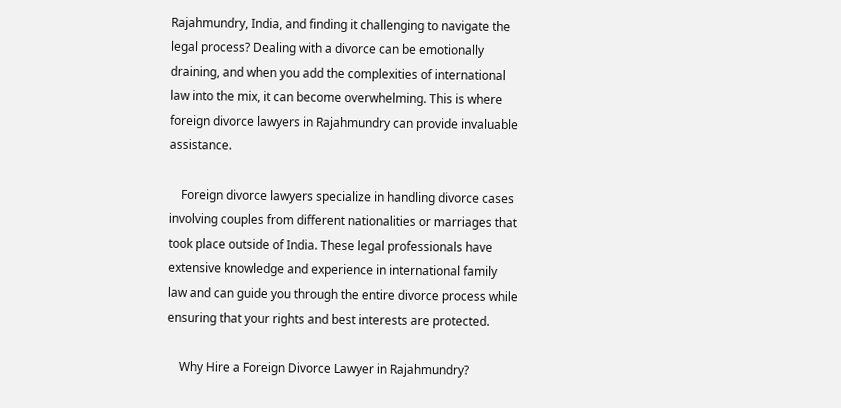Rajahmundry, India, and finding it challenging to navigate the legal process? Dealing with a divorce can be emotionally draining, and when you add the complexities of international law into the mix, it can become overwhelming. This is where foreign divorce lawyers in Rajahmundry can provide invaluable assistance.

    Foreign divorce lawyers specialize in handling divorce cases involving couples from different nationalities or marriages that took place outside of India. These legal professionals have extensive knowledge and experience in international family law and can guide you through the entire divorce process while ensuring that your rights and best interests are protected.

    Why Hire a Foreign Divorce Lawyer in Rajahmundry?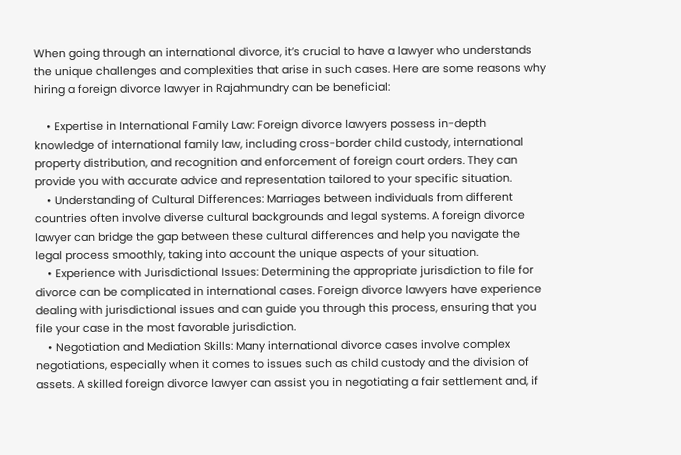When going through an international divorce, it’s crucial to have a lawyer who understands the unique challenges and complexities that arise in such cases. Here are some reasons why hiring a foreign divorce lawyer in Rajahmundry can be beneficial:

    • Expertise in International Family Law: Foreign divorce lawyers possess in-depth knowledge of international family law, including cross-border child custody, international property distribution, and recognition and enforcement of foreign court orders. They can provide you with accurate advice and representation tailored to your specific situation.
    • Understanding of Cultural Differences: Marriages between individuals from different countries often involve diverse cultural backgrounds and legal systems. A foreign divorce lawyer can bridge the gap between these cultural differences and help you navigate the legal process smoothly, taking into account the unique aspects of your situation.
    • Experience with Jurisdictional Issues: Determining the appropriate jurisdiction to file for divorce can be complicated in international cases. Foreign divorce lawyers have experience dealing with jurisdictional issues and can guide you through this process, ensuring that you file your case in the most favorable jurisdiction.
    • Negotiation and Mediation Skills: Many international divorce cases involve complex negotiations, especially when it comes to issues such as child custody and the division of assets. A skilled foreign divorce lawyer can assist you in negotiating a fair settlement and, if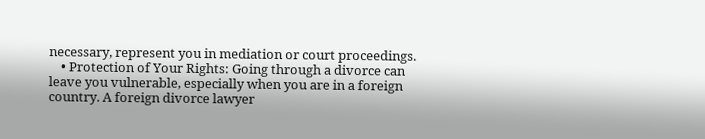necessary, represent you in mediation or court proceedings.
    • Protection of Your Rights: Going through a divorce can leave you vulnerable, especially when you are in a foreign country. A foreign divorce lawyer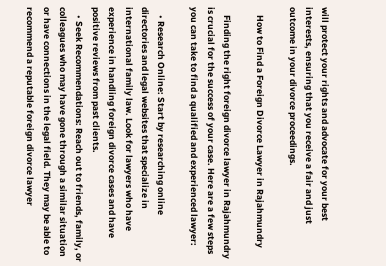will protect your rights and advocate for your best interests, ensuring that you receive a fair and just outcome in your divorce proceedings.

    How to Find a Foreign Divorce Lawyer in Rajahmundry

    Finding the right foreign divorce lawyer in Rajahmundry is crucial for the success of your case. Here are a few steps you can take to find a qualified and experienced lawyer:

    • Research Online: Start by researching online directories and legal websites that specialize in international family law. Look for lawyers who have experience in handling foreign divorce cases and have positive reviews from past clients.
    • Seek Recommendations: Reach out to friends, family, or colleagues who may have gone through a similar situation or have connections in the legal field. They may be able to recommend a reputable foreign divorce lawyer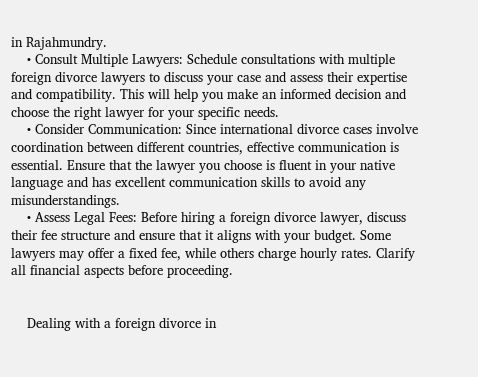in Rajahmundry.
    • Consult Multiple Lawyers: Schedule consultations with multiple foreign divorce lawyers to discuss your case and assess their expertise and compatibility. This will help you make an informed decision and choose the right lawyer for your specific needs.
    • Consider Communication: Since international divorce cases involve coordination between different countries, effective communication is essential. Ensure that the lawyer you choose is fluent in your native language and has excellent communication skills to avoid any misunderstandings.
    • Assess Legal Fees: Before hiring a foreign divorce lawyer, discuss their fee structure and ensure that it aligns with your budget. Some lawyers may offer a fixed fee, while others charge hourly rates. Clarify all financial aspects before proceeding.


    Dealing with a foreign divorce in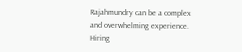Rajahmundry can be a complex and overwhelming experience. Hiring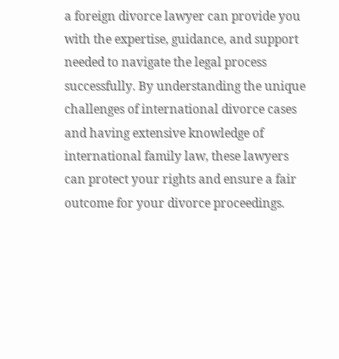a foreign divorce lawyer can provide you with the expertise, guidance, and support needed to navigate the legal process successfully. By understanding the unique challenges of international divorce cases and having extensive knowledge of international family law, these lawyers can protect your rights and ensure a fair outcome for your divorce proceedings.